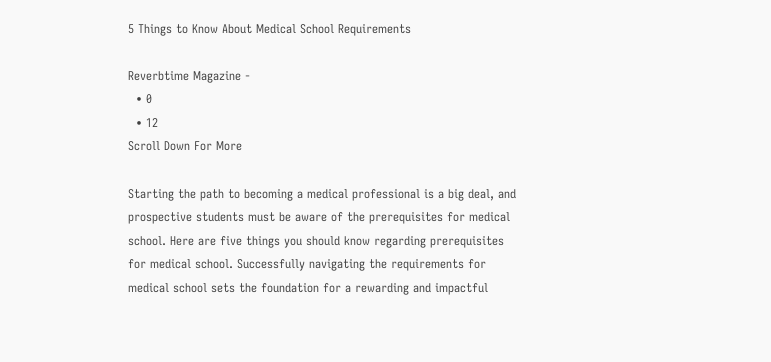5 Things to Know About Medical School Requirements

Reverbtime Magazine -
  • 0
  • 12
Scroll Down For More

Starting the path to becoming a medical professional is a big deal, and prospective students must be aware of the prerequisites for medical school. Here are five things you should know regarding prerequisites for medical school. Successfully navigating the requirements for medical school sets the foundation for a rewarding and impactful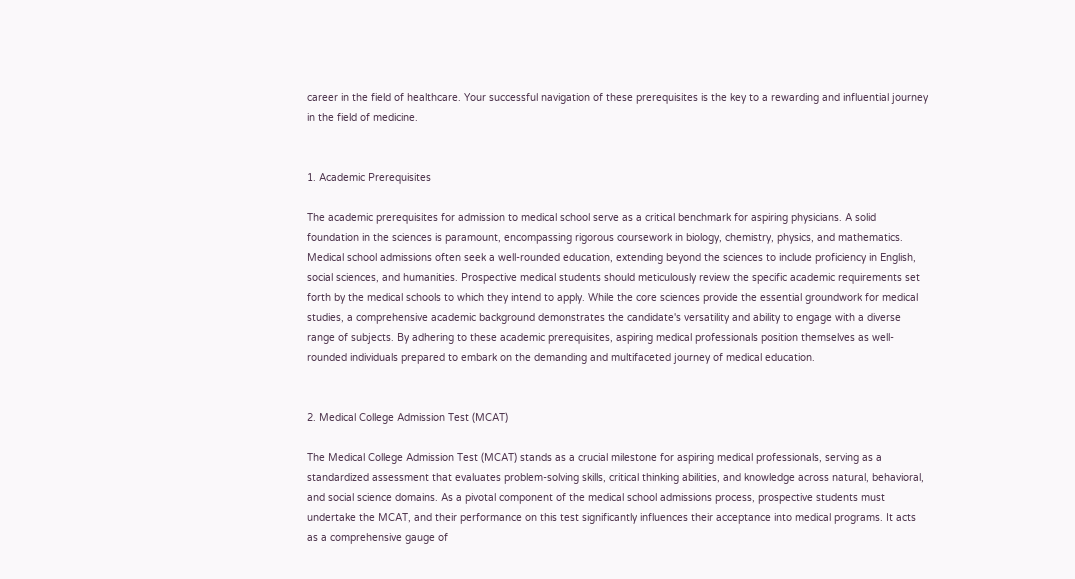career in the field of healthcare. Your successful navigation of these prerequisites is the key to a rewarding and influential journey in the field of medicine.


1. Academic Prerequisites

The academic prerequisites for admission to medical school serve as a critical benchmark for aspiring physicians. A solid foundation in the sciences is paramount, encompassing rigorous coursework in biology, chemistry, physics, and mathematics. Medical school admissions often seek a well-rounded education, extending beyond the sciences to include proficiency in English, social sciences, and humanities. Prospective medical students should meticulously review the specific academic requirements set forth by the medical schools to which they intend to apply. While the core sciences provide the essential groundwork for medical studies, a comprehensive academic background demonstrates the candidate's versatility and ability to engage with a diverse range of subjects. By adhering to these academic prerequisites, aspiring medical professionals position themselves as well-rounded individuals prepared to embark on the demanding and multifaceted journey of medical education.


2. Medical College Admission Test (MCAT)

The Medical College Admission Test (MCAT) stands as a crucial milestone for aspiring medical professionals, serving as a standardized assessment that evaluates problem-solving skills, critical thinking abilities, and knowledge across natural, behavioral, and social science domains. As a pivotal component of the medical school admissions process, prospective students must undertake the MCAT, and their performance on this test significantly influences their acceptance into medical programs. It acts as a comprehensive gauge of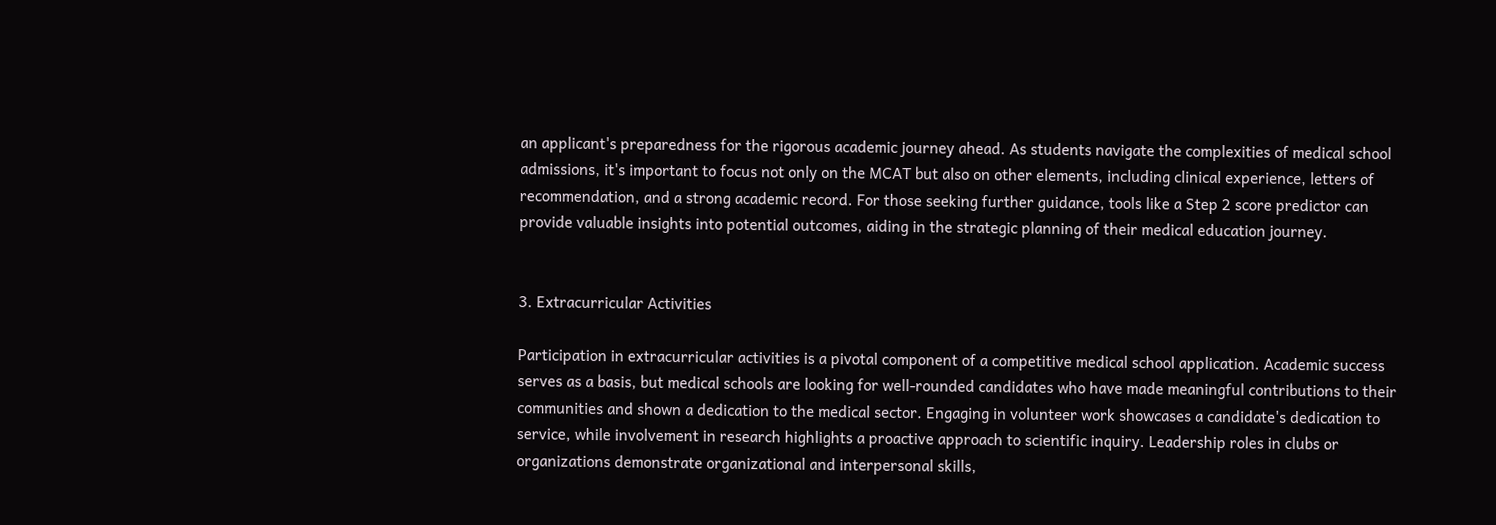an applicant's preparedness for the rigorous academic journey ahead. As students navigate the complexities of medical school admissions, it's important to focus not only on the MCAT but also on other elements, including clinical experience, letters of recommendation, and a strong academic record. For those seeking further guidance, tools like a Step 2 score predictor can provide valuable insights into potential outcomes, aiding in the strategic planning of their medical education journey.


3. Extracurricular Activities

Participation in extracurricular activities is a pivotal component of a competitive medical school application. Academic success serves as a basis, but medical schools are looking for well-rounded candidates who have made meaningful contributions to their communities and shown a dedication to the medical sector. Engaging in volunteer work showcases a candidate's dedication to service, while involvement in research highlights a proactive approach to scientific inquiry. Leadership roles in clubs or organizations demonstrate organizational and interpersonal skills,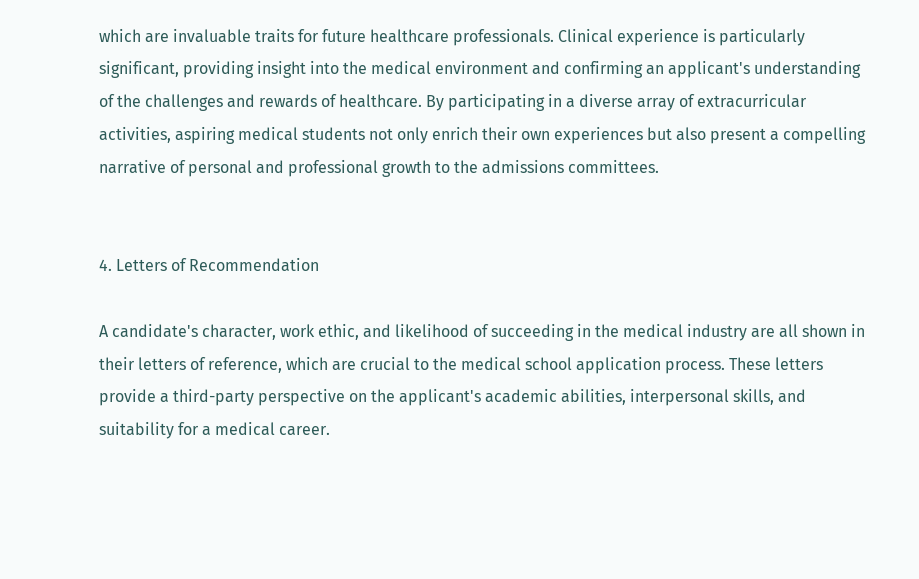which are invaluable traits for future healthcare professionals. Clinical experience is particularly significant, providing insight into the medical environment and confirming an applicant's understanding of the challenges and rewards of healthcare. By participating in a diverse array of extracurricular activities, aspiring medical students not only enrich their own experiences but also present a compelling narrative of personal and professional growth to the admissions committees.


4. Letters of Recommendation

A candidate's character, work ethic, and likelihood of succeeding in the medical industry are all shown in their letters of reference, which are crucial to the medical school application process. These letters provide a third-party perspective on the applicant's academic abilities, interpersonal skills, and suitability for a medical career.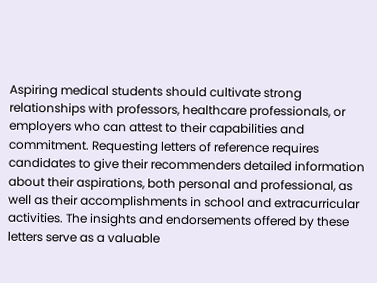Aspiring medical students should cultivate strong relationships with professors, healthcare professionals, or employers who can attest to their capabilities and commitment. Requesting letters of reference requires candidates to give their recommenders detailed information about their aspirations, both personal and professional, as well as their accomplishments in school and extracurricular activities. The insights and endorsements offered by these letters serve as a valuable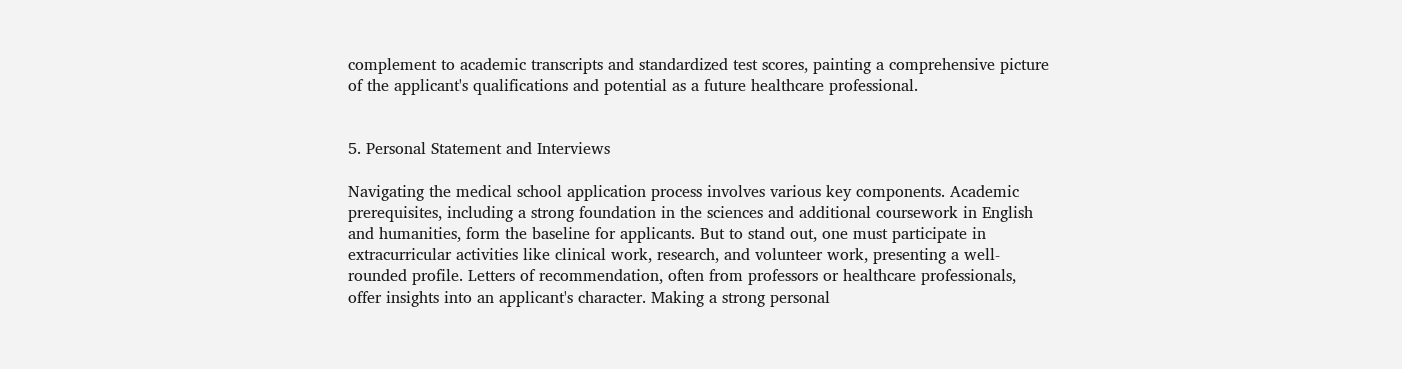complement to academic transcripts and standardized test scores, painting a comprehensive picture of the applicant's qualifications and potential as a future healthcare professional.


5. Personal Statement and Interviews

Navigating the medical school application process involves various key components. Academic prerequisites, including a strong foundation in the sciences and additional coursework in English and humanities, form the baseline for applicants. But to stand out, one must participate in extracurricular activities like clinical work, research, and volunteer work, presenting a well-rounded profile. Letters of recommendation, often from professors or healthcare professionals, offer insights into an applicant's character. Making a strong personal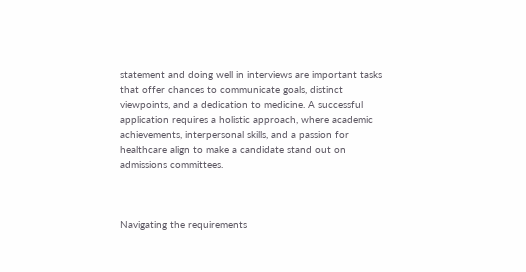statement and doing well in interviews are important tasks that offer chances to communicate goals, distinct viewpoints, and a dedication to medicine. A successful application requires a holistic approach, where academic achievements, interpersonal skills, and a passion for healthcare align to make a candidate stand out on admissions committees.



Navigating the requirements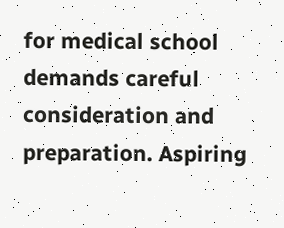for medical school demands careful consideration and preparation. Aspiring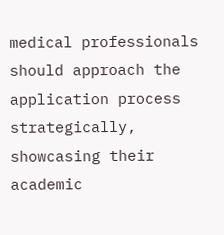medical professionals should approach the application process strategically, showcasing their academic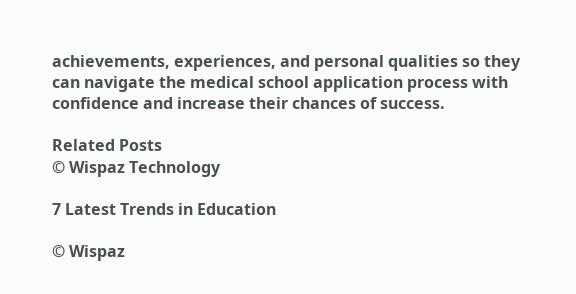achievements, experiences, and personal qualities so they can navigate the medical school application process with confidence and increase their chances of success.

Related Posts
© Wispaz Technology

7 Latest Trends in Education

© Wispaz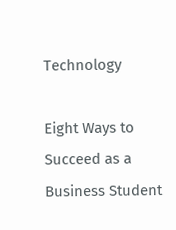Technology

Eight Ways to Succeed as a Business Student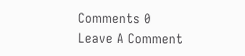Comments 0
Leave A Comment